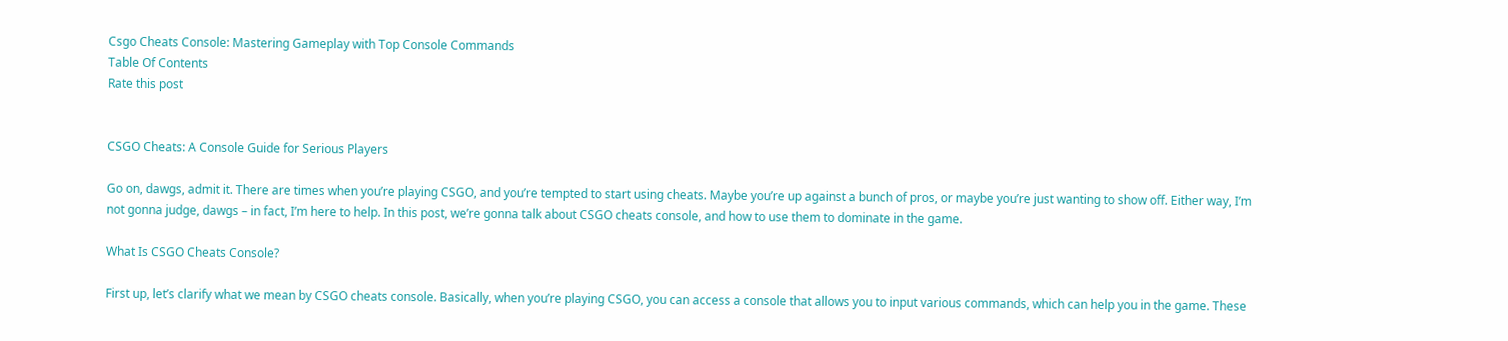Csgo Cheats Console: Mastering Gameplay with Top Console Commands
Table Of Contents
Rate this post


CSGO Cheats: A Console Guide for Serious Players

Go on, dawgs, admit it. There are times when you’re playing CSGO, and you’re tempted to start using cheats. Maybe you’re up against a bunch of pros, or maybe you’re just wanting to show off. Either way, I’m not gonna judge, dawgs – in fact, I’m here to help. In this post, we’re gonna talk about CSGO cheats console, and how to use them to dominate in the game.

What Is CSGO Cheats Console?

First up, let’s clarify what we mean by CSGO cheats console. Basically, when you’re playing CSGO, you can access a console that allows you to input various commands, which can help you in the game. These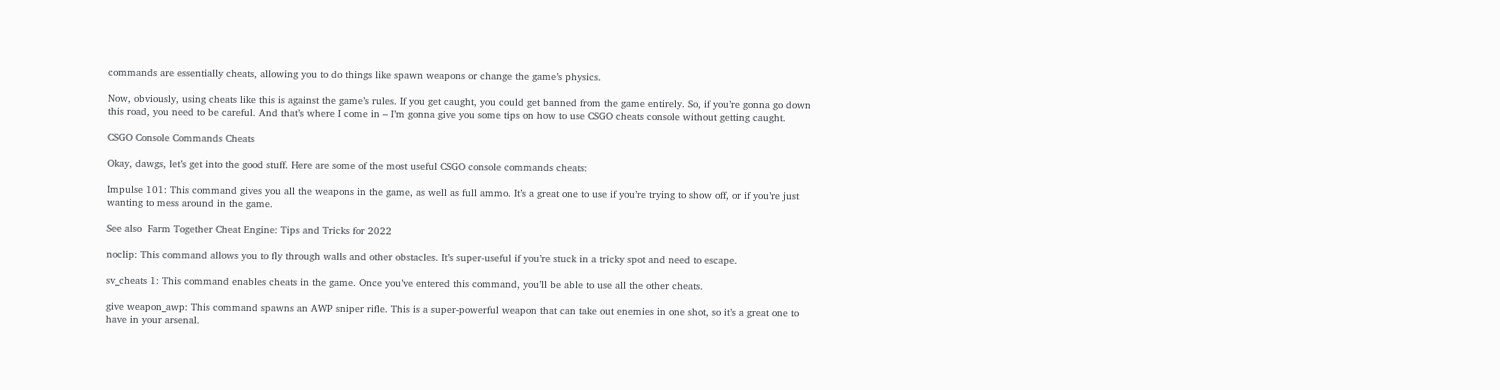commands are essentially cheats, allowing you to do things like spawn weapons or change the game’s physics.

Now, obviously, using cheats like this is against the game’s rules. If you get caught, you could get banned from the game entirely. So, if you’re gonna go down this road, you need to be careful. And that’s where I come in – I’m gonna give you some tips on how to use CSGO cheats console without getting caught.

CSGO Console Commands Cheats

Okay, dawgs, let’s get into the good stuff. Here are some of the most useful CSGO console commands cheats:

Impulse 101: This command gives you all the weapons in the game, as well as full ammo. It’s a great one to use if you’re trying to show off, or if you’re just wanting to mess around in the game.

See also  Farm Together Cheat Engine: Tips and Tricks for 2022

noclip: This command allows you to fly through walls and other obstacles. It’s super-useful if you’re stuck in a tricky spot and need to escape.

sv_cheats 1: This command enables cheats in the game. Once you’ve entered this command, you’ll be able to use all the other cheats.

give weapon_awp: This command spawns an AWP sniper rifle. This is a super-powerful weapon that can take out enemies in one shot, so it’s a great one to have in your arsenal.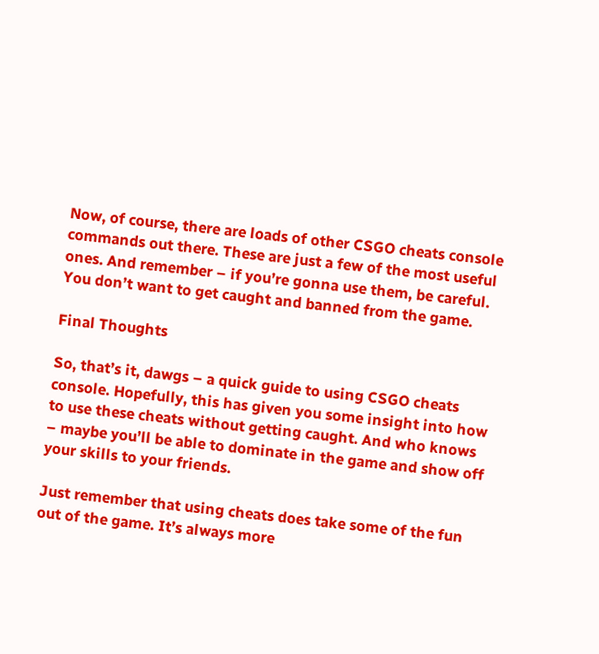Now, of course, there are loads of other CSGO cheats console commands out there. These are just a few of the most useful ones. And remember – if you’re gonna use them, be careful. You don’t want to get caught and banned from the game.

Final Thoughts

So, that’s it, dawgs – a quick guide to using CSGO cheats console. Hopefully, this has given you some insight into how to use these cheats without getting caught. And who knows – maybe you’ll be able to dominate in the game and show off your skills to your friends.

Just remember that using cheats does take some of the fun out of the game. It’s always more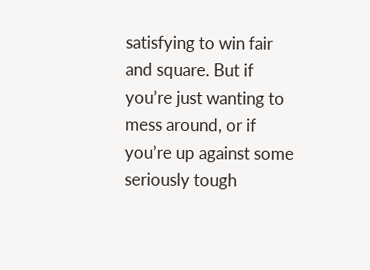satisfying to win fair and square. But if you’re just wanting to mess around, or if you’re up against some seriously tough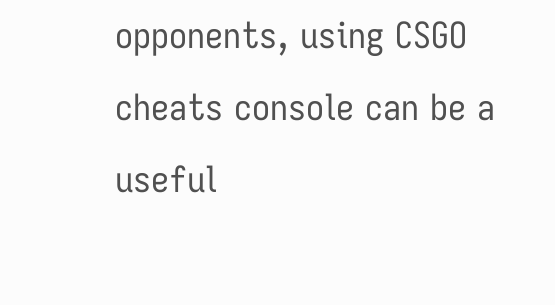opponents, using CSGO cheats console can be a useful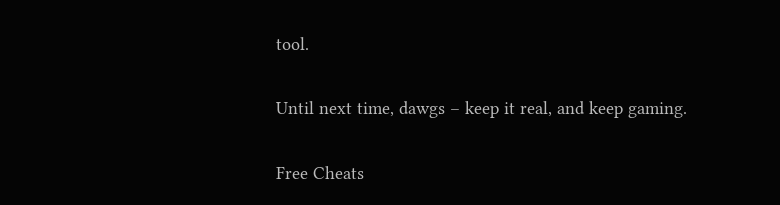tool.

Until next time, dawgs – keep it real, and keep gaming.

Free Cheats